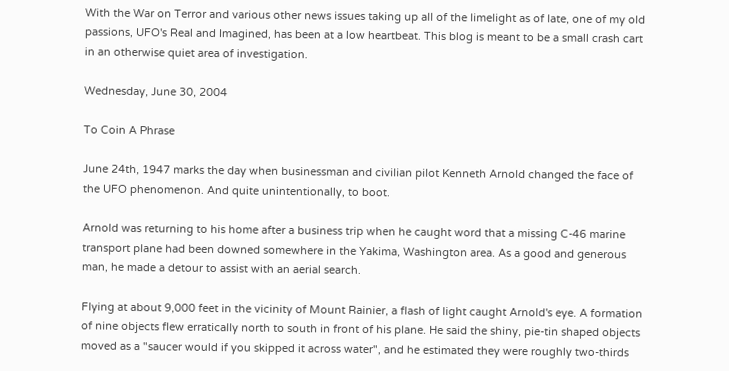With the War on Terror and various other news issues taking up all of the limelight as of late, one of my old passions, UFO's Real and Imagined, has been at a low heartbeat. This blog is meant to be a small crash cart in an otherwise quiet area of investigation.

Wednesday, June 30, 2004

To Coin A Phrase

June 24th, 1947 marks the day when businessman and civilian pilot Kenneth Arnold changed the face of the UFO phenomenon. And quite unintentionally, to boot.

Arnold was returning to his home after a business trip when he caught word that a missing C-46 marine transport plane had been downed somewhere in the Yakima, Washington area. As a good and generous man, he made a detour to assist with an aerial search.

Flying at about 9,000 feet in the vicinity of Mount Rainier, a flash of light caught Arnold's eye. A formation of nine objects flew erratically north to south in front of his plane. He said the shiny, pie-tin shaped objects moved as a "saucer would if you skipped it across water", and he estimated they were roughly two-thirds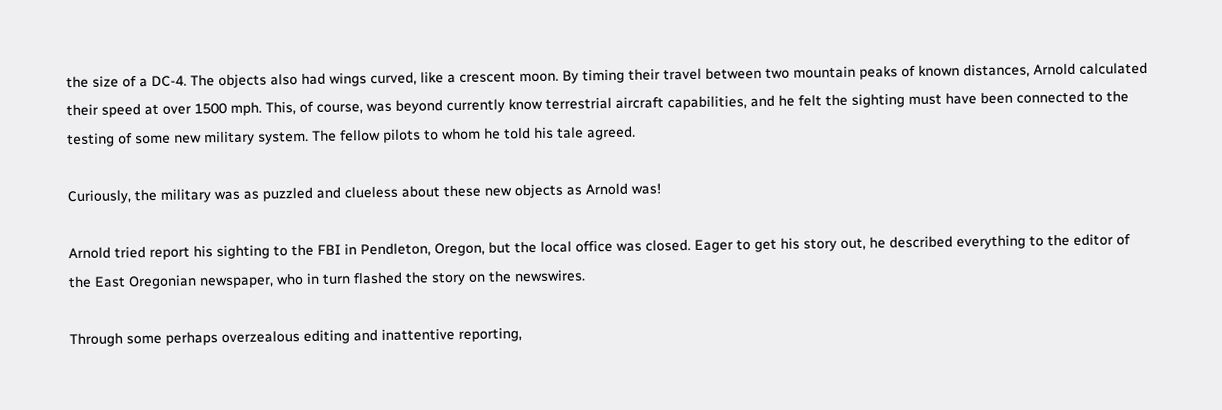the size of a DC-4. The objects also had wings curved, like a crescent moon. By timing their travel between two mountain peaks of known distances, Arnold calculated their speed at over 1500 mph. This, of course, was beyond currently know terrestrial aircraft capabilities, and he felt the sighting must have been connected to the testing of some new military system. The fellow pilots to whom he told his tale agreed.

Curiously, the military was as puzzled and clueless about these new objects as Arnold was!

Arnold tried report his sighting to the FBI in Pendleton, Oregon, but the local office was closed. Eager to get his story out, he described everything to the editor of the East Oregonian newspaper, who in turn flashed the story on the newswires.

Through some perhaps overzealous editing and inattentive reporting,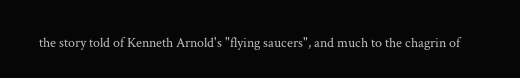the story told of Kenneth Arnold's "flying saucers", and much to the chagrin of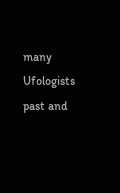many Ufologists past and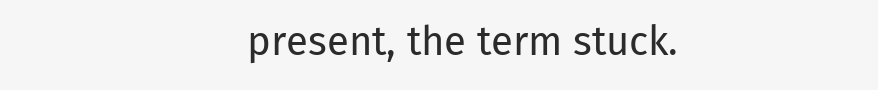present, the term stuck.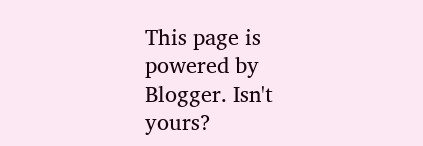This page is powered by Blogger. Isn't yours?